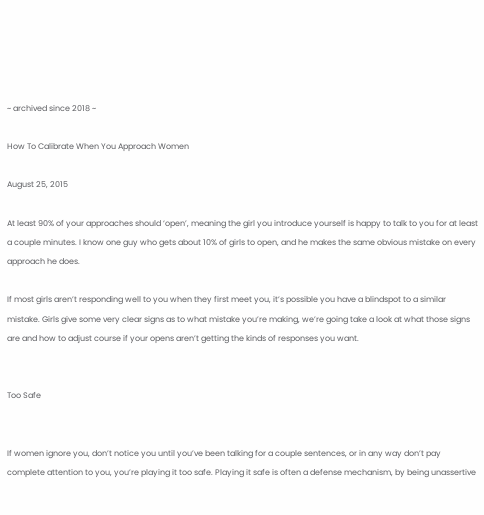~ archived since 2018 ~

How To Calibrate When You Approach Women

August 25, 2015

At least 90% of your approaches should ‘open’, meaning the girl you introduce yourself is happy to talk to you for at least a couple minutes. I know one guy who gets about 10% of girls to open, and he makes the same obvious mistake on every approach he does.

If most girls aren’t responding well to you when they first meet you, it’s possible you have a blindspot to a similar mistake. Girls give some very clear signs as to what mistake you’re making, we’re going take a look at what those signs are and how to adjust course if your opens aren’t getting the kinds of responses you want.


Too Safe


If women ignore you, don’t notice you until you’ve been talking for a couple sentences, or in any way don’t pay complete attention to you, you’re playing it too safe. Playing it safe is often a defense mechanism, by being unassertive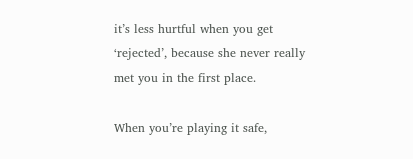it’s less hurtful when you get ‘rejected’, because she never really met you in the first place.

When you’re playing it safe,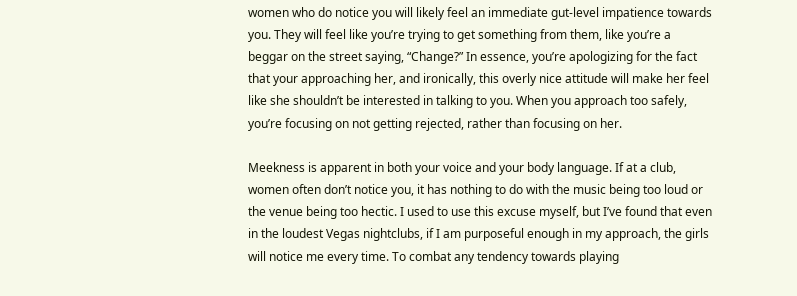women who do notice you will likely feel an immediate gut-level impatience towards you. They will feel like you’re trying to get something from them, like you’re a beggar on the street saying, “Change?” In essence, you’re apologizing for the fact that your approaching her, and ironically, this overly nice attitude will make her feel like she shouldn’t be interested in talking to you. When you approach too safely, you’re focusing on not getting rejected, rather than focusing on her.

Meekness is apparent in both your voice and your body language. If at a club, women often don’t notice you, it has nothing to do with the music being too loud or the venue being too hectic. I used to use this excuse myself, but I’ve found that even in the loudest Vegas nightclubs, if I am purposeful enough in my approach, the girls will notice me every time. To combat any tendency towards playing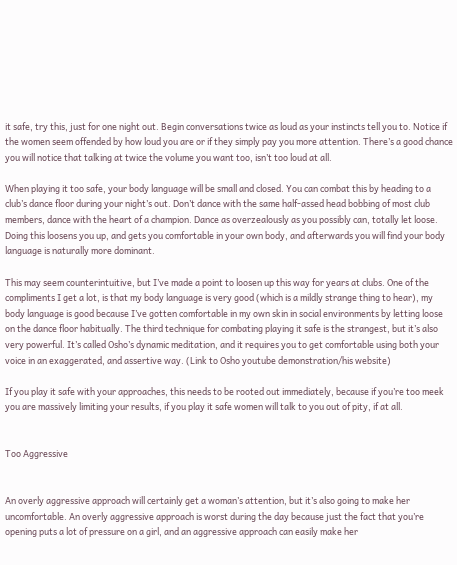it safe, try this, just for one night out. Begin conversations twice as loud as your instincts tell you to. Notice if the women seem offended by how loud you are or if they simply pay you more attention. There’s a good chance you will notice that talking at twice the volume you want too, isn’t too loud at all.

When playing it too safe, your body language will be small and closed. You can combat this by heading to a club’s dance floor during your night’s out. Don’t dance with the same half-assed head bobbing of most club members, dance with the heart of a champion. Dance as overzealously as you possibly can, totally let loose. Doing this loosens you up, and gets you comfortable in your own body, and afterwards you will find your body language is naturally more dominant.

This may seem counterintuitive, but I’ve made a point to loosen up this way for years at clubs. One of the compliments I get a lot, is that my body language is very good (which is a mildly strange thing to hear), my body language is good because I’ve gotten comfortable in my own skin in social environments by letting loose on the dance floor habitually. The third technique for combating playing it safe is the strangest, but it’s also very powerful. It’s called Osho’s dynamic meditation, and it requires you to get comfortable using both your voice in an exaggerated, and assertive way. (Link to Osho youtube demonstration/his website)

If you play it safe with your approaches, this needs to be rooted out immediately, because if you’re too meek you are massively limiting your results, if you play it safe women will talk to you out of pity, if at all.


Too Aggressive


An overly aggressive approach will certainly get a woman’s attention, but it’s also going to make her uncomfortable. An overly aggressive approach is worst during the day because just the fact that you’re opening puts a lot of pressure on a girl, and an aggressive approach can easily make her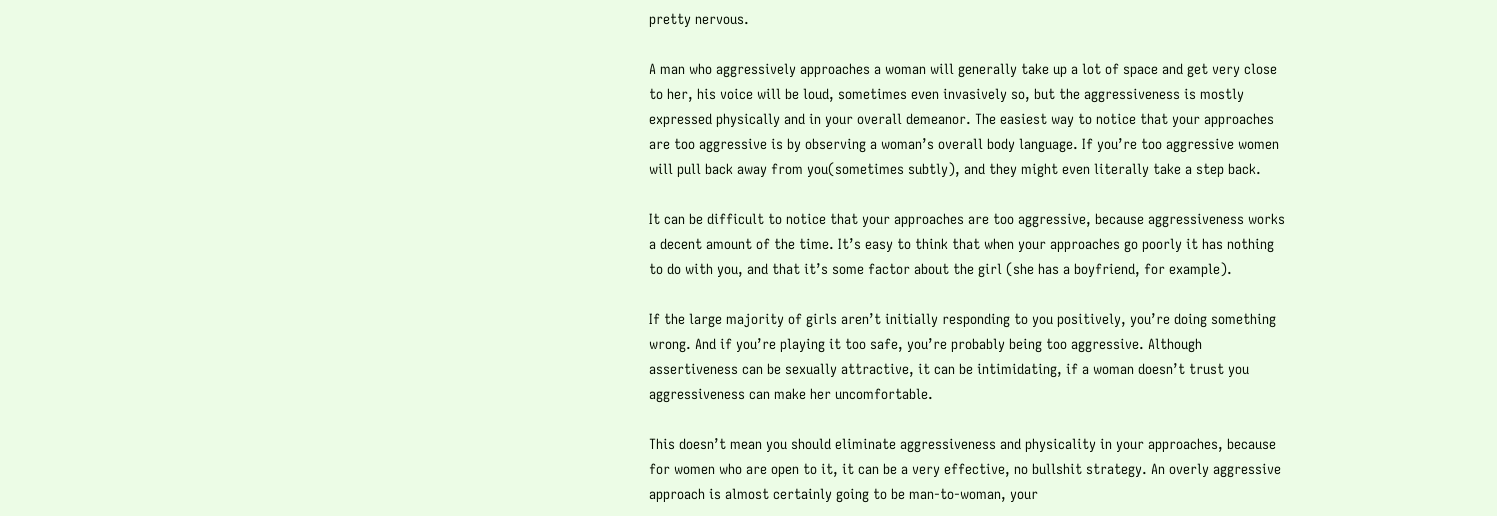pretty nervous.

A man who aggressively approaches a woman will generally take up a lot of space and get very close to her, his voice will be loud, sometimes even invasively so, but the aggressiveness is mostly expressed physically and in your overall demeanor. The easiest way to notice that your approaches are too aggressive is by observing a woman’s overall body language. If you’re too aggressive women will pull back away from you(sometimes subtly), and they might even literally take a step back.

It can be difficult to notice that your approaches are too aggressive, because aggressiveness works a decent amount of the time. It’s easy to think that when your approaches go poorly it has nothing to do with you, and that it’s some factor about the girl (she has a boyfriend, for example).

If the large majority of girls aren’t initially responding to you positively, you’re doing something wrong. And if you’re playing it too safe, you’re probably being too aggressive. Although assertiveness can be sexually attractive, it can be intimidating, if a woman doesn’t trust you aggressiveness can make her uncomfortable.

This doesn’t mean you should eliminate aggressiveness and physicality in your approaches, because for women who are open to it, it can be a very effective, no bullshit strategy. An overly aggressive approach is almost certainly going to be man-to-woman, your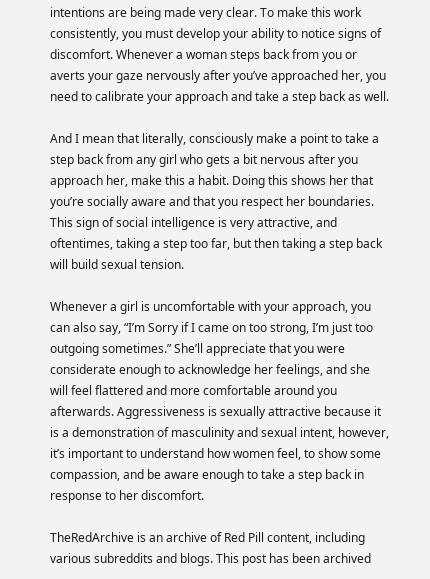intentions are being made very clear. To make this work consistently, you must develop your ability to notice signs of discomfort. Whenever a woman steps back from you or averts your gaze nervously after you’ve approached her, you need to calibrate your approach and take a step back as well.

And I mean that literally, consciously make a point to take a step back from any girl who gets a bit nervous after you approach her, make this a habit. Doing this shows her that you’re socially aware and that you respect her boundaries. This sign of social intelligence is very attractive, and oftentimes, taking a step too far, but then taking a step back will build sexual tension.

Whenever a girl is uncomfortable with your approach, you can also say, “I’m Sorry if I came on too strong, I’m just too outgoing sometimes.” She’ll appreciate that you were considerate enough to acknowledge her feelings, and she will feel flattered and more comfortable around you afterwards. Aggressiveness is sexually attractive because it is a demonstration of masculinity and sexual intent, however, it’s important to understand how women feel, to show some compassion, and be aware enough to take a step back in response to her discomfort.

TheRedArchive is an archive of Red Pill content, including various subreddits and blogs. This post has been archived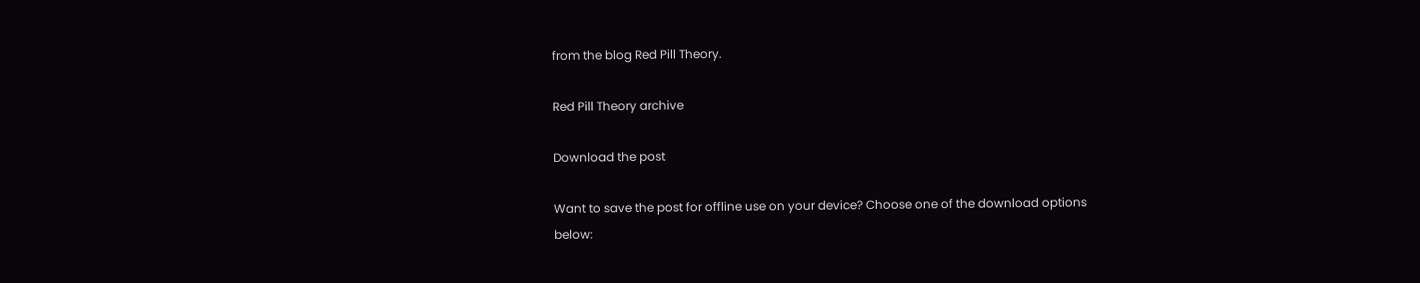from the blog Red Pill Theory.

Red Pill Theory archive

Download the post

Want to save the post for offline use on your device? Choose one of the download options below: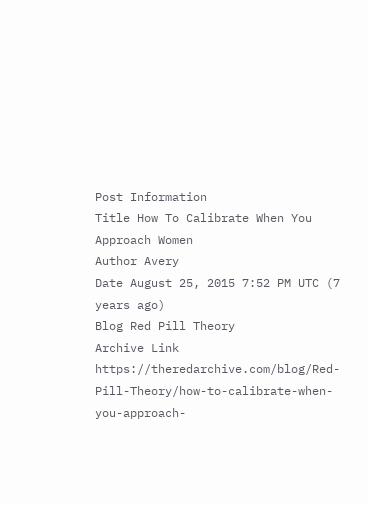Post Information
Title How To Calibrate When You Approach Women
Author Avery
Date August 25, 2015 7:52 PM UTC (7 years ago)
Blog Red Pill Theory
Archive Link https://theredarchive.com/blog/Red-Pill-Theory/how-to-calibrate-when-you-approach-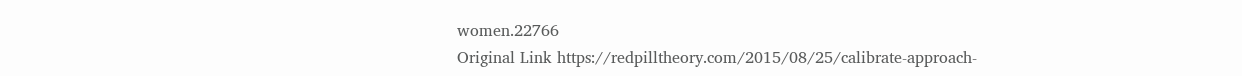women.22766
Original Link https://redpilltheory.com/2015/08/25/calibrate-approach-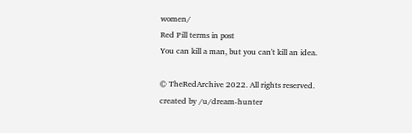women/
Red Pill terms in post
You can kill a man, but you can't kill an idea.

© TheRedArchive 2022. All rights reserved.
created by /u/dream-hunter